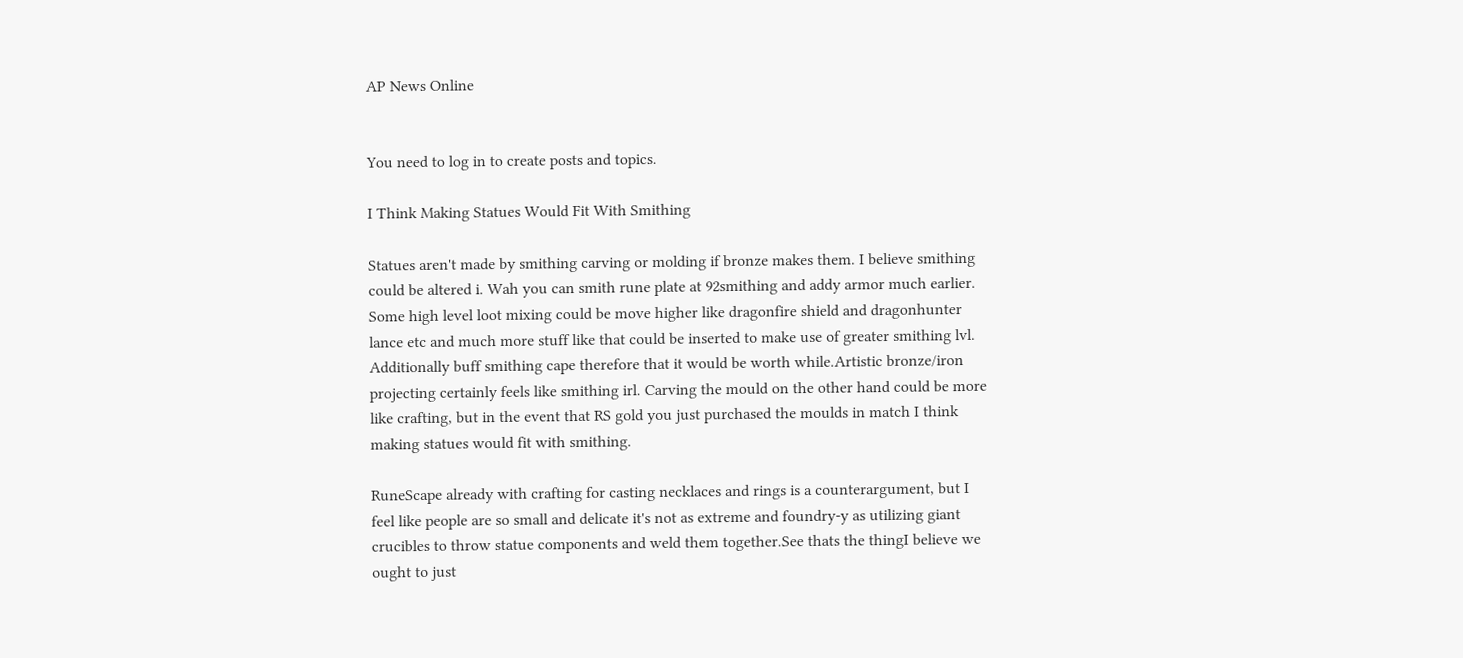AP News Online


You need to log in to create posts and topics.

I Think Making Statues Would Fit With Smithing

Statues aren't made by smithing carving or molding if bronze makes them. I believe smithing could be altered i. Wah you can smith rune plate at 92smithing and addy armor much earlier. Some high level loot mixing could be move higher like dragonfire shield and dragonhunter lance etc and much more stuff like that could be inserted to make use of greater smithing lvl. Additionally buff smithing cape therefore that it would be worth while.Artistic bronze/iron projecting certainly feels like smithing irl. Carving the mould on the other hand could be more like crafting, but in the event that RS gold you just purchased the moulds in match I think making statues would fit with smithing.

RuneScape already with crafting for casting necklaces and rings is a counterargument, but I feel like people are so small and delicate it's not as extreme and foundry-y as utilizing giant crucibles to throw statue components and weld them together.See thats the thingI believe we ought to just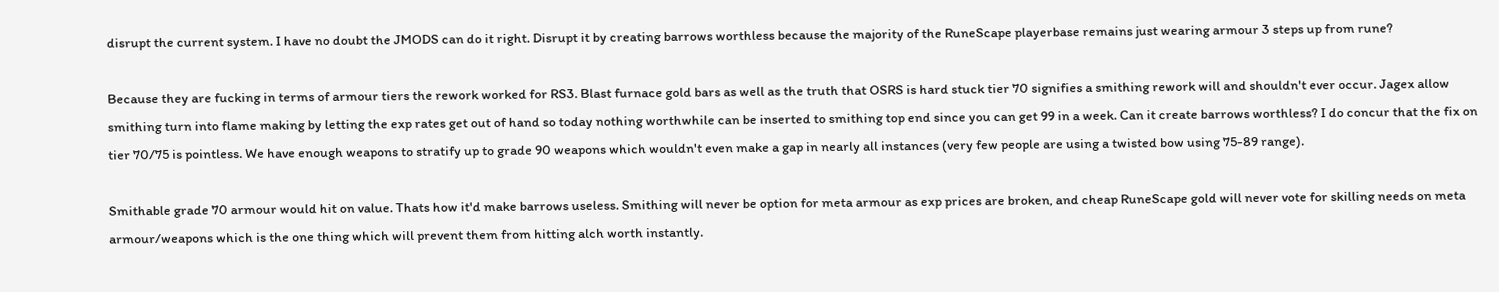disrupt the current system. I have no doubt the JMODS can do it right. Disrupt it by creating barrows worthless because the majority of the RuneScape playerbase remains just wearing armour 3 steps up from rune?

Because they are fucking in terms of armour tiers the rework worked for RS3. Blast furnace gold bars as well as the truth that OSRS is hard stuck tier 70 signifies a smithing rework will and shouldn't ever occur. Jagex allow smithing turn into flame making by letting the exp rates get out of hand so today nothing worthwhile can be inserted to smithing top end since you can get 99 in a week. Can it create barrows worthless? I do concur that the fix on tier 70/75 is pointless. We have enough weapons to stratify up to grade 90 weapons which wouldn't even make a gap in nearly all instances (very few people are using a twisted bow using 75-89 range).

Smithable grade 70 armour would hit on value. Thats how it'd make barrows useless. Smithing will never be option for meta armour as exp prices are broken, and cheap RuneScape gold will never vote for skilling needs on meta armour/weapons which is the one thing which will prevent them from hitting alch worth instantly.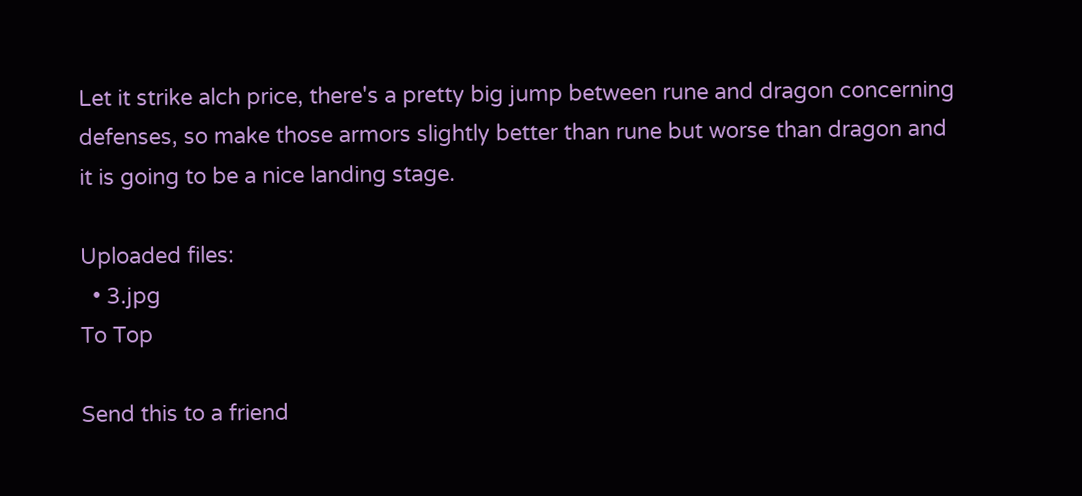Let it strike alch price, there's a pretty big jump between rune and dragon concerning defenses, so make those armors slightly better than rune but worse than dragon and it is going to be a nice landing stage.

Uploaded files:
  • 3.jpg
To Top

Send this to a friend